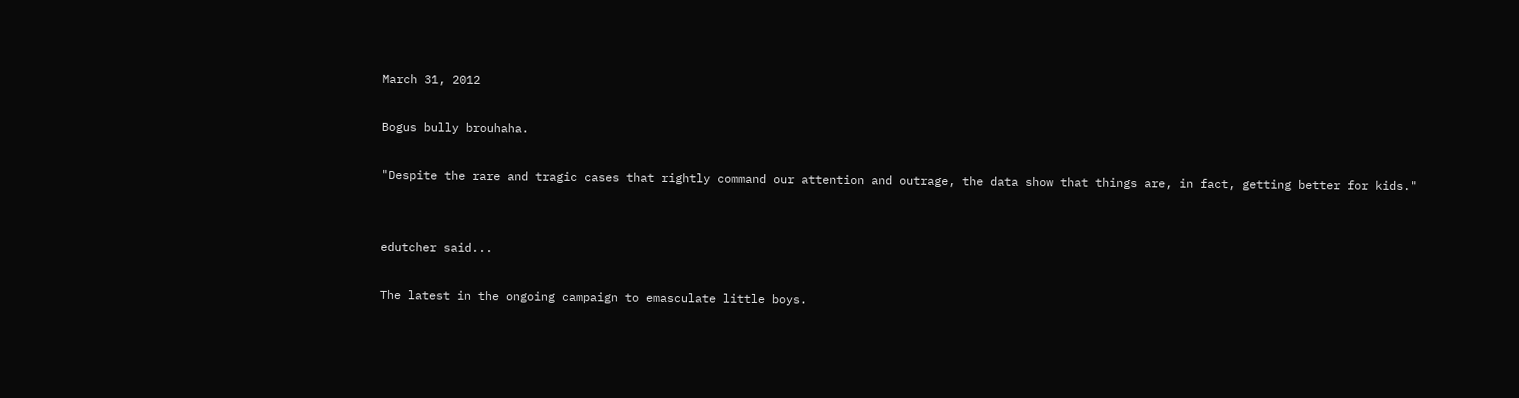March 31, 2012

Bogus bully brouhaha.

"Despite the rare and tragic cases that rightly command our attention and outrage, the data show that things are, in fact, getting better for kids."


edutcher said...

The latest in the ongoing campaign to emasculate little boys.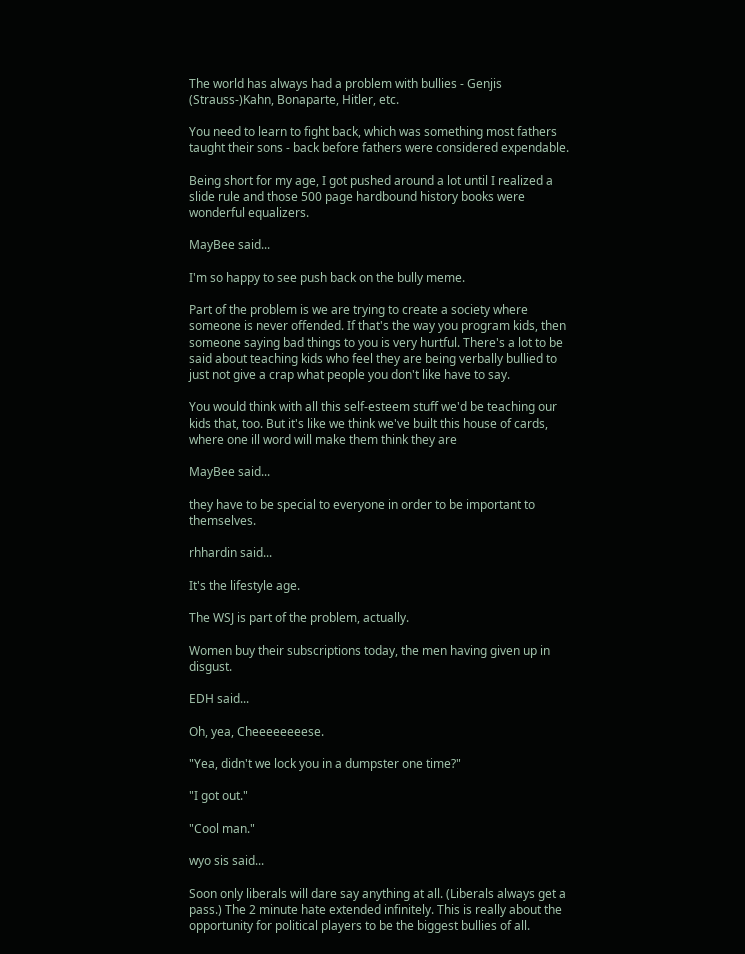The world has always had a problem with bullies - Genjis (Strauss-)Kahn, Bonaparte, Hitler, etc.

You need to learn to fight back, which was something most fathers taught their sons - back before fathers were considered expendable.

Being short for my age, I got pushed around a lot until I realized a slide rule and those 500 page hardbound history books were wonderful equalizers.

MayBee said...

I'm so happy to see push back on the bully meme.

Part of the problem is we are trying to create a society where someone is never offended. If that's the way you program kids, then someone saying bad things to you is very hurtful. There's a lot to be said about teaching kids who feel they are being verbally bullied to just not give a crap what people you don't like have to say.

You would think with all this self-esteem stuff we'd be teaching our kids that, too. But it's like we think we've built this house of cards, where one ill word will make them think they are

MayBee said...

they have to be special to everyone in order to be important to themselves.

rhhardin said...

It's the lifestyle age.

The WSJ is part of the problem, actually.

Women buy their subscriptions today, the men having given up in disgust.

EDH said...

Oh, yea, Cheeeeeeeese.

"Yea, didn't we lock you in a dumpster one time?"

"I got out."

"Cool man."

wyo sis said...

Soon only liberals will dare say anything at all. (Liberals always get a pass.) The 2 minute hate extended infinitely. This is really about the opportunity for political players to be the biggest bullies of all.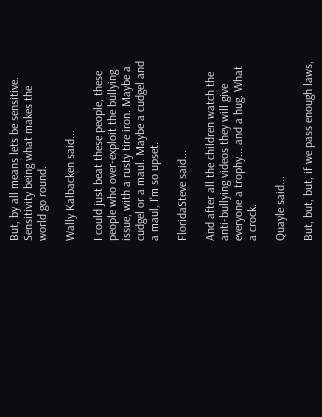But, by all means lets be sensitive. Sensitivity being what makes the world go round.

Wally Kalbacken said...

I could just beat these people, these people who over-exploit the bullying issue, with a rusty tire iron. Maybe a cudgel or a maul. Maybe a cudgel and a maul, I'm so upset.

FloridaSteve said...

And after all the children watch the anti-bullying videos they will give everyone a trophy... and a hug. What a crock.

Quayle said...

But, but, but, if we pass enough laws,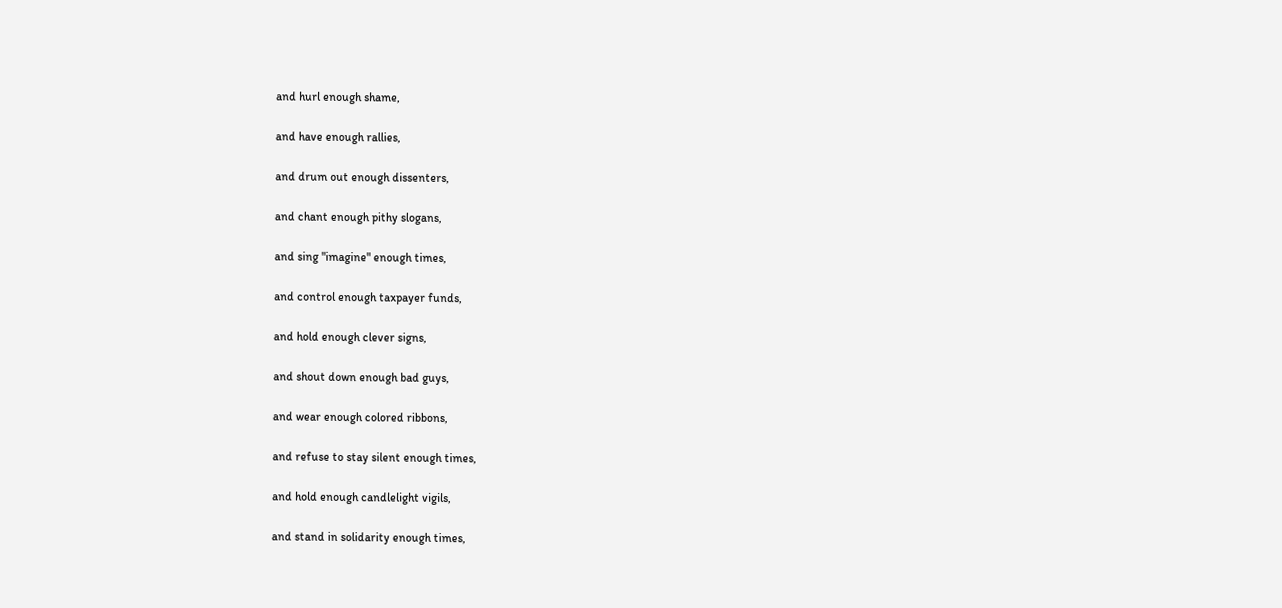and hurl enough shame,

and have enough rallies,

and drum out enough dissenters,

and chant enough pithy slogans,

and sing "imagine" enough times,

and control enough taxpayer funds,

and hold enough clever signs,

and shout down enough bad guys,

and wear enough colored ribbons,

and refuse to stay silent enough times,

and hold enough candlelight vigils,

and stand in solidarity enough times,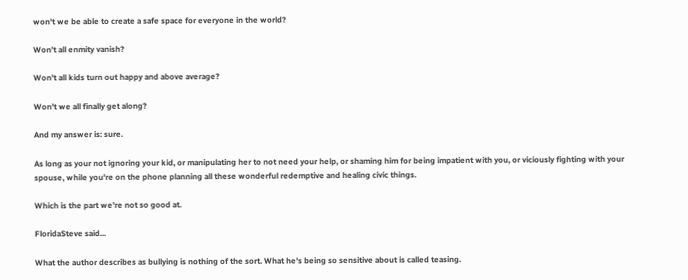won't we be able to create a safe space for everyone in the world?

Won't all enmity vanish?

Won't all kids turn out happy and above average?

Won't we all finally get along?

And my answer is: sure.

As long as your not ignoring your kid, or manipulating her to not need your help, or shaming him for being impatient with you, or viciously fighting with your spouse, while you're on the phone planning all these wonderful redemptive and healing civic things.

Which is the part we're not so good at.

FloridaSteve said...

What the author describes as bullying is nothing of the sort. What he's being so sensitive about is called teasing.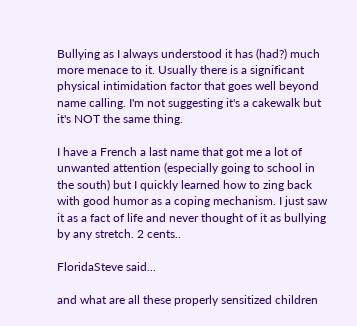Bullying as I always understood it has (had?) much more menace to it. Usually there is a significant physical intimidation factor that goes well beyond name calling. I'm not suggesting it's a cakewalk but it's NOT the same thing.

I have a French a last name that got me a lot of unwanted attention (especially going to school in the south) but I quickly learned how to zing back with good humor as a coping mechanism. I just saw it as a fact of life and never thought of it as bullying by any stretch. 2 cents..

FloridaSteve said...

and what are all these properly sensitized children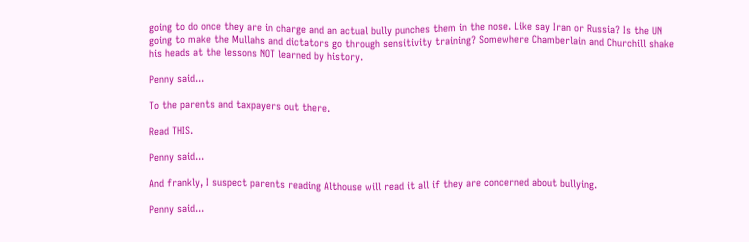going to do once they are in charge and an actual bully punches them in the nose. Like say Iran or Russia? Is the UN going to make the Mullahs and dictators go through sensitivity training? Somewhere Chamberlain and Churchill shake his heads at the lessons NOT learned by history.

Penny said...

To the parents and taxpayers out there.

Read THIS.

Penny said...

And frankly, I suspect parents reading Althouse will read it all if they are concerned about bullying.

Penny said...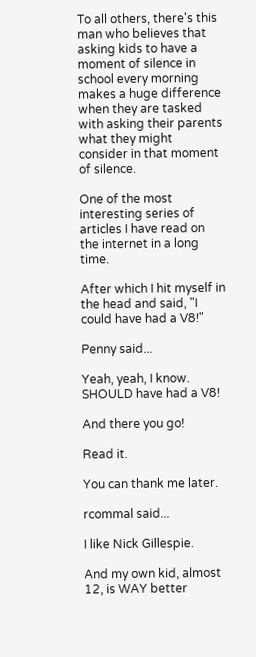To all others, there's this man who believes that asking kids to have a moment of silence in school every morning makes a huge difference when they are tasked with asking their parents what they might consider in that moment of silence.

One of the most interesting series of articles I have read on the internet in a long time.

After which I hit myself in the head and said, "I could have had a V8!"

Penny said...

Yeah, yeah, I know. SHOULD have had a V8!

And there you go!

Read it.

You can thank me later.

rcommal said...

I like Nick Gillespie.

And my own kid, almost 12, is WAY better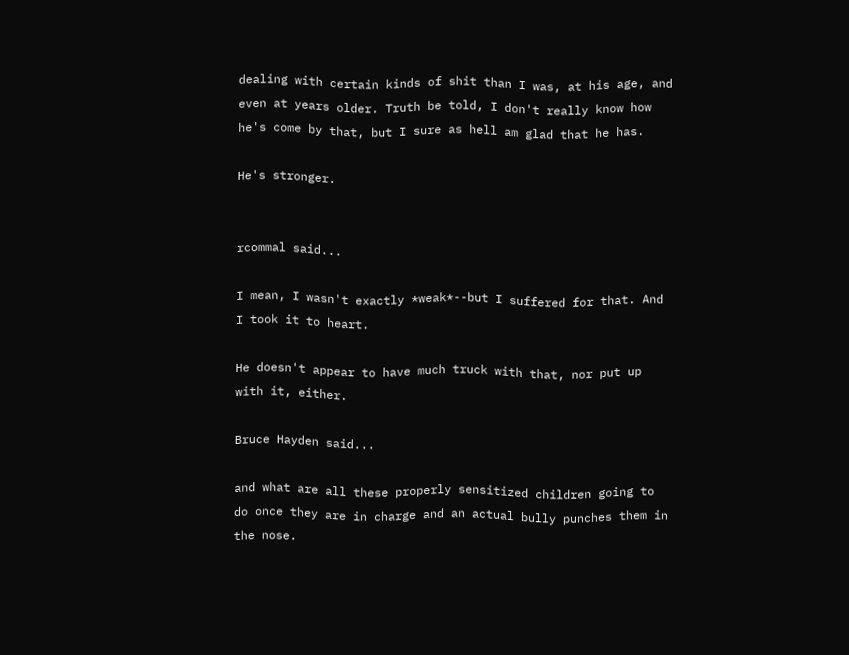dealing with certain kinds of shit than I was, at his age, and even at years older. Truth be told, I don't really know how he's come by that, but I sure as hell am glad that he has.

He's stronger.


rcommal said...

I mean, I wasn't exactly *weak*--but I suffered for that. And I took it to heart.

He doesn't appear to have much truck with that, nor put up with it, either.

Bruce Hayden said...

and what are all these properly sensitized children going to do once they are in charge and an actual bully punches them in the nose.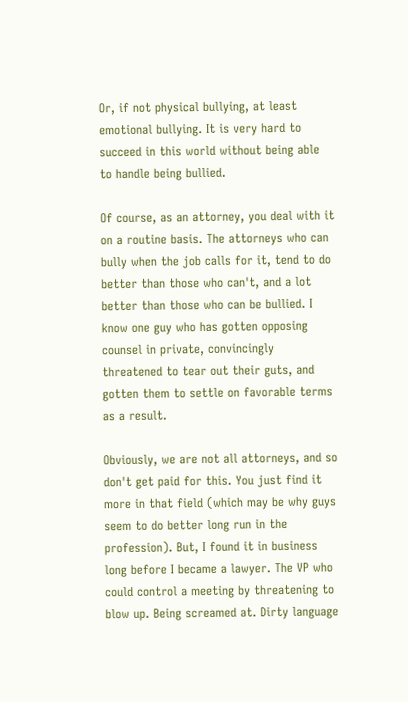Or, if not physical bullying, at least emotional bullying. It is very hard to succeed in this world without being able to handle being bullied.

Of course, as an attorney, you deal with it on a routine basis. The attorneys who can bully when the job calls for it, tend to do better than those who can't, and a lot better than those who can be bullied. I know one guy who has gotten opposing counsel in private, convincingly threatened to tear out their guts, and gotten them to settle on favorable terms as a result.

Obviously, we are not all attorneys, and so don't get paid for this. You just find it more in that field (which may be why guys seem to do better long run in the profession). But, I found it in business long before I became a lawyer. The VP who could control a meeting by threatening to blow up. Being screamed at. Dirty language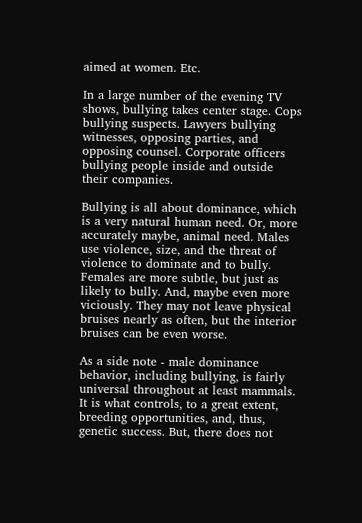aimed at women. Etc.

In a large number of the evening TV shows, bullying takes center stage. Cops bullying suspects. Lawyers bullying witnesses, opposing parties, and opposing counsel. Corporate officers bullying people inside and outside their companies.

Bullying is all about dominance, which is a very natural human need. Or, more accurately maybe, animal need. Males use violence, size, and the threat of violence to dominate and to bully. Females are more subtle, but just as likely to bully. And, maybe even more viciously. They may not leave physical bruises nearly as often, but the interior bruises can be even worse.

As a side note - male dominance behavior, including bullying, is fairly universal throughout at least mammals. It is what controls, to a great extent, breeding opportunities, and, thus, genetic success. But, there does not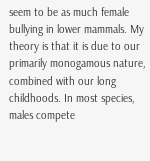seem to be as much female bullying in lower mammals. My theory is that it is due to our primarily monogamous nature, combined with our long childhoods. In most species, males compete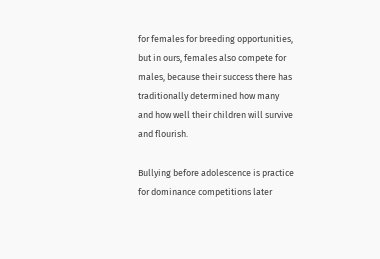for females for breeding opportunities, but in ours, females also compete for males, because their success there has traditionally determined how many and how well their children will survive and flourish.

Bullying before adolescence is practice for dominance competitions later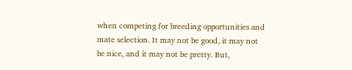when competing for breeding opportunities and mate selection. It may not be good, it may not be nice, and it may not be pretty. But,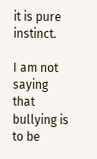it is pure instinct.

I am not saying that bullying is to be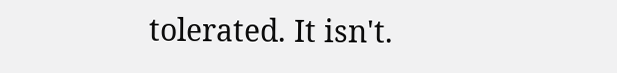tolerated. It isn't.